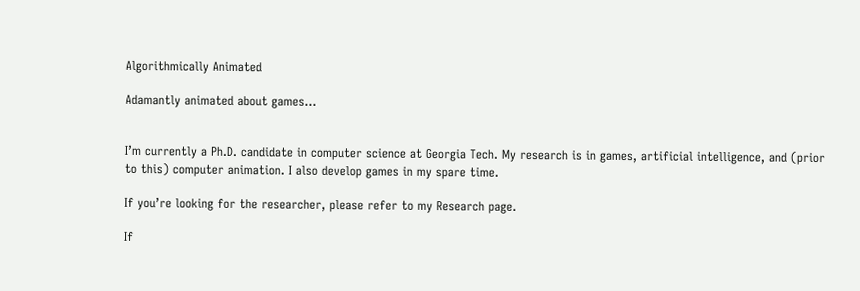Algorithmically Animated

Adamantly animated about games...


I’m currently a Ph.D. candidate in computer science at Georgia Tech. My research is in games, artificial intelligence, and (prior to this) computer animation. I also develop games in my spare time.

If you’re looking for the researcher, please refer to my Research page.

If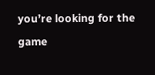you’re looking for the game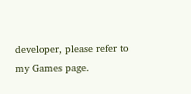developer, please refer to my Games page.